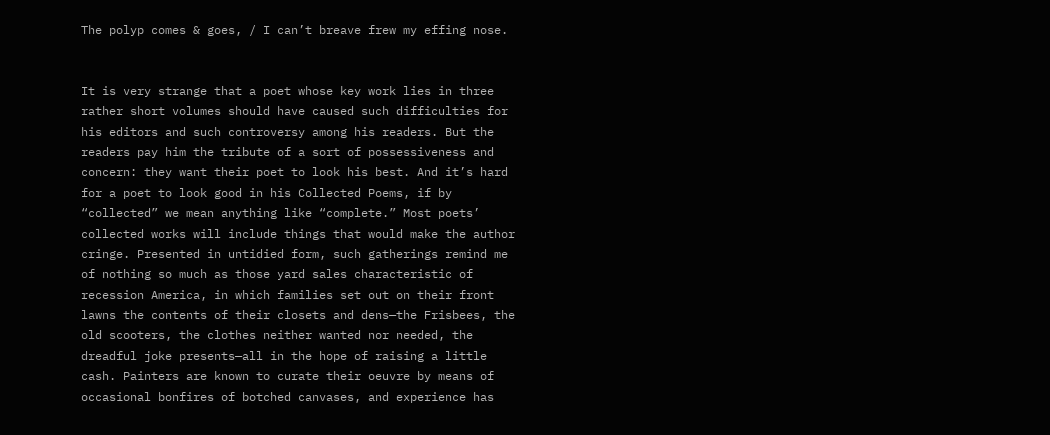The polyp comes & goes, / I can’t breave frew my effing nose.


It is very strange that a poet whose key work lies in three rather short volumes should have caused such difficulties for his editors and such controversy among his readers. But the readers pay him the tribute of a sort of possessiveness and concern: they want their poet to look his best. And it’s hard for a poet to look good in his Collected Poems, if by “collected” we mean anything like “complete.” Most poets’ collected works will include things that would make the author cringe. Presented in untidied form, such gatherings remind me of nothing so much as those yard sales characteristic of recession America, in which families set out on their front lawns the contents of their closets and dens—the Frisbees, the old scooters, the clothes neither wanted nor needed, the dreadful joke presents—all in the hope of raising a little cash. Painters are known to curate their oeuvre by means of occasional bonfires of botched canvases, and experience has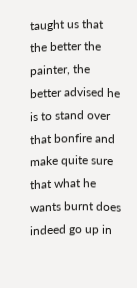taught us that the better the painter, the better advised he is to stand over that bonfire and make quite sure that what he wants burnt does indeed go up in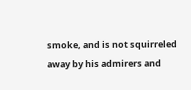smoke, and is not squirreled away by his admirers and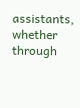assistants, whether through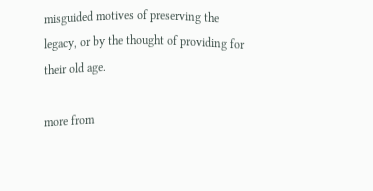misguided motives of preserving the legacy, or by the thought of providing for their old age.

more from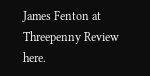James Fenton at Threepenny Review here.